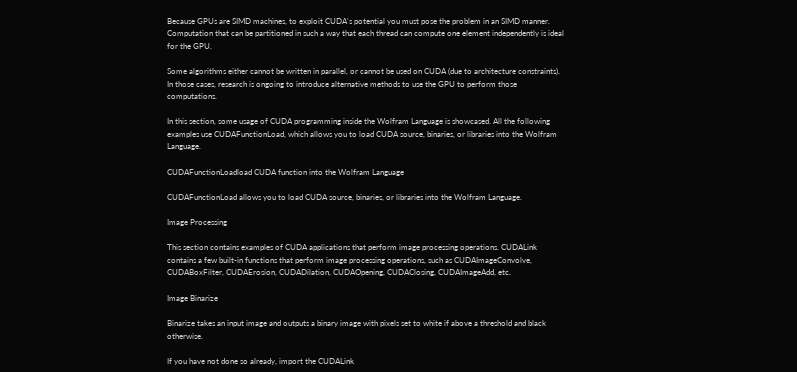Because GPUs are SIMD machines, to exploit CUDA's potential you must pose the problem in an SIMD manner. Computation that can be partitioned in such a way that each thread can compute one element independently is ideal for the GPU.

Some algorithms either cannot be written in parallel, or cannot be used on CUDA (due to architecture constraints). In those cases, research is ongoing to introduce alternative methods to use the GPU to perform those computations.

In this section, some usage of CUDA programming inside the Wolfram Language is showcased. All the following examples use CUDAFunctionLoad, which allows you to load CUDA source, binaries, or libraries into the Wolfram Language.

CUDAFunctionLoadload CUDA function into the Wolfram Language

CUDAFunctionLoad allows you to load CUDA source, binaries, or libraries into the Wolfram Language.

Image Processing

This section contains examples of CUDA applications that perform image processing operations. CUDALink contains a few built-in functions that perform image processing operations, such as CUDAImageConvolve, CUDABoxFilter, CUDAErosion, CUDADilation, CUDAOpening, CUDAClosing, CUDAImageAdd, etc.

Image Binarize

Binarize takes an input image and outputs a binary image with pixels set to white if above a threshold and black otherwise.

If you have not done so already, import the CUDALink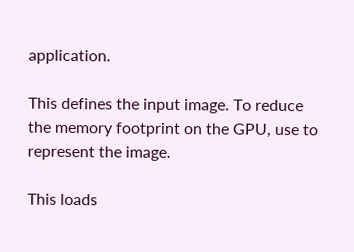application.

This defines the input image. To reduce the memory footprint on the GPU, use to represent the image.

This loads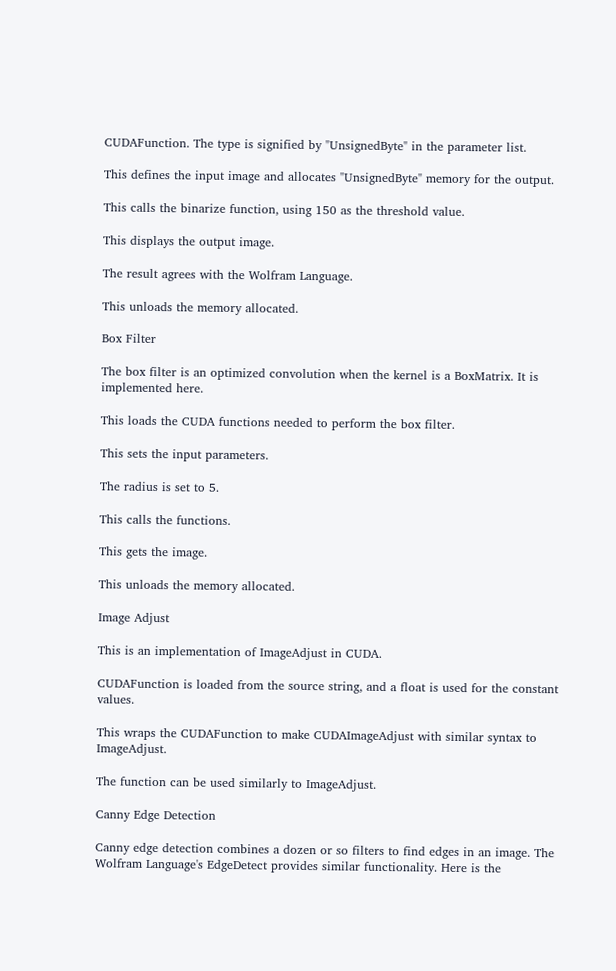CUDAFunction. The type is signified by "UnsignedByte" in the parameter list.

This defines the input image and allocates "UnsignedByte" memory for the output.

This calls the binarize function, using 150 as the threshold value.

This displays the output image.

The result agrees with the Wolfram Language.

This unloads the memory allocated.

Box Filter

The box filter is an optimized convolution when the kernel is a BoxMatrix. It is implemented here.

This loads the CUDA functions needed to perform the box filter.

This sets the input parameters.

The radius is set to 5.

This calls the functions.

This gets the image.

This unloads the memory allocated.

Image Adjust

This is an implementation of ImageAdjust in CUDA.

CUDAFunction is loaded from the source string, and a float is used for the constant values.

This wraps the CUDAFunction to make CUDAImageAdjust with similar syntax to ImageAdjust.

The function can be used similarly to ImageAdjust.

Canny Edge Detection

Canny edge detection combines a dozen or so filters to find edges in an image. The Wolfram Language's EdgeDetect provides similar functionality. Here is the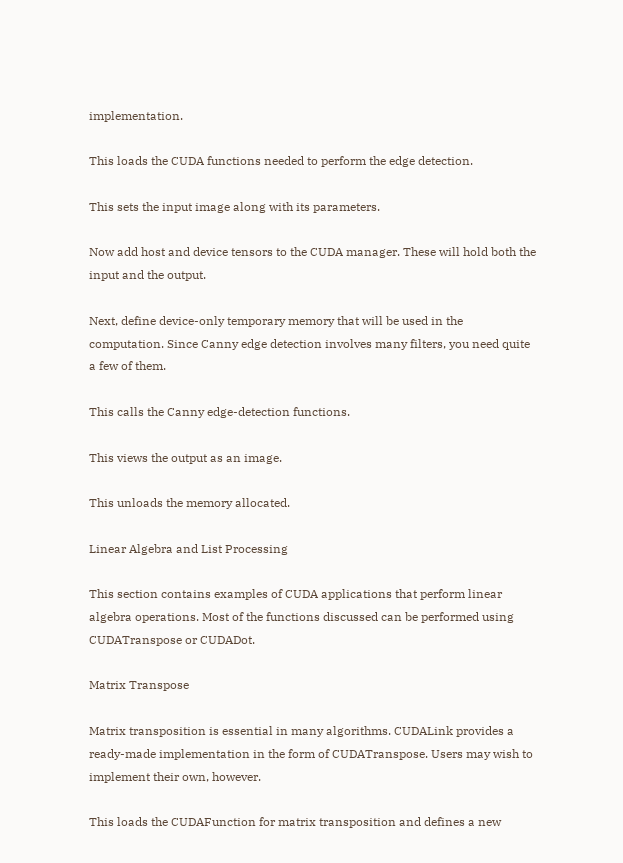implementation.

This loads the CUDA functions needed to perform the edge detection.

This sets the input image along with its parameters.

Now add host and device tensors to the CUDA manager. These will hold both the input and the output.

Next, define device-only temporary memory that will be used in the computation. Since Canny edge detection involves many filters, you need quite a few of them.

This calls the Canny edge-detection functions.

This views the output as an image.

This unloads the memory allocated.

Linear Algebra and List Processing

This section contains examples of CUDA applications that perform linear algebra operations. Most of the functions discussed can be performed using CUDATranspose or CUDADot.

Matrix Transpose

Matrix transposition is essential in many algorithms. CUDALink provides a ready-made implementation in the form of CUDATranspose. Users may wish to implement their own, however.

This loads the CUDAFunction for matrix transposition and defines a new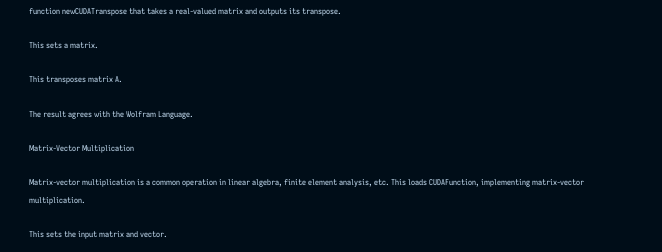function newCUDATranspose that takes a real-valued matrix and outputs its transpose.

This sets a matrix.

This transposes matrix A.

The result agrees with the Wolfram Language.

Matrix-Vector Multiplication

Matrix-vector multiplication is a common operation in linear algebra, finite element analysis, etc. This loads CUDAFunction, implementing matrix-vector multiplication.

This sets the input matrix and vector.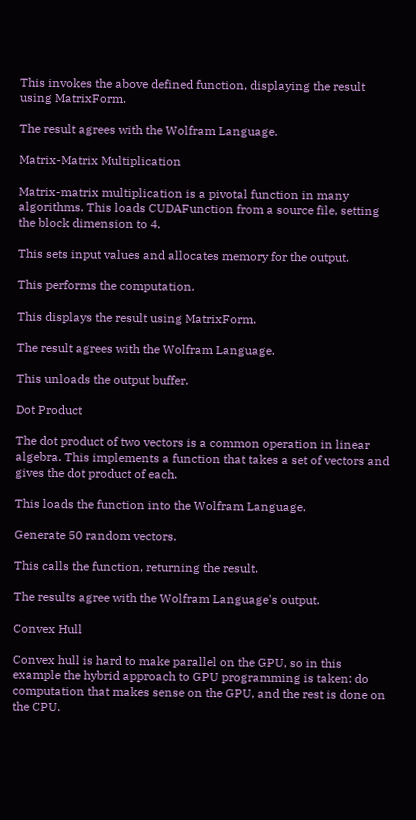This invokes the above defined function, displaying the result using MatrixForm.

The result agrees with the Wolfram Language.

Matrix-Matrix Multiplication

Matrix-matrix multiplication is a pivotal function in many algorithms. This loads CUDAFunction from a source file, setting the block dimension to 4.

This sets input values and allocates memory for the output.

This performs the computation.

This displays the result using MatrixForm.

The result agrees with the Wolfram Language.

This unloads the output buffer.

Dot Product

The dot product of two vectors is a common operation in linear algebra. This implements a function that takes a set of vectors and gives the dot product of each.

This loads the function into the Wolfram Language.

Generate 50 random vectors.

This calls the function, returning the result.

The results agree with the Wolfram Language's output.

Convex Hull

Convex hull is hard to make parallel on the GPU, so in this example the hybrid approach to GPU programming is taken: do computation that makes sense on the GPU, and the rest is done on the CPU.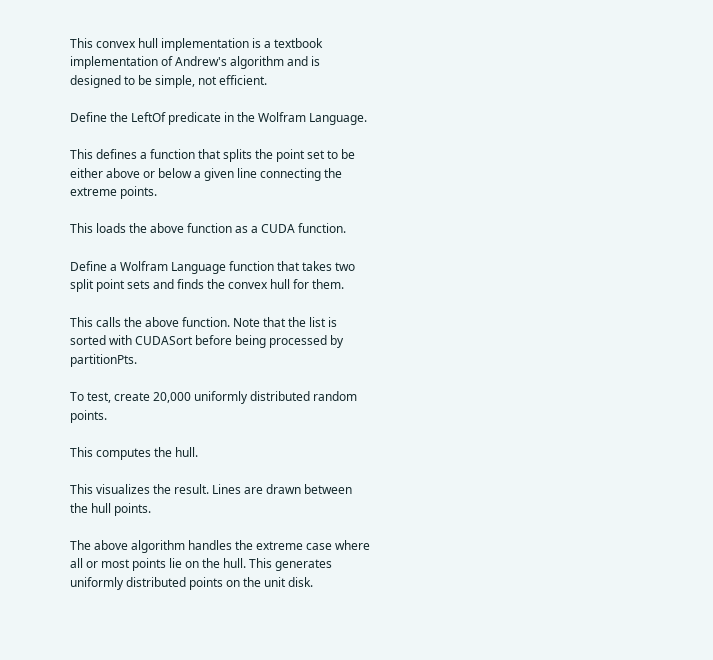This convex hull implementation is a textbook implementation of Andrew's algorithm and is designed to be simple, not efficient.

Define the LeftOf predicate in the Wolfram Language.

This defines a function that splits the point set to be either above or below a given line connecting the extreme points.

This loads the above function as a CUDA function.

Define a Wolfram Language function that takes two split point sets and finds the convex hull for them.

This calls the above function. Note that the list is sorted with CUDASort before being processed by partitionPts.

To test, create 20,000 uniformly distributed random points.

This computes the hull.

This visualizes the result. Lines are drawn between the hull points.

The above algorithm handles the extreme case where all or most points lie on the hull. This generates uniformly distributed points on the unit disk.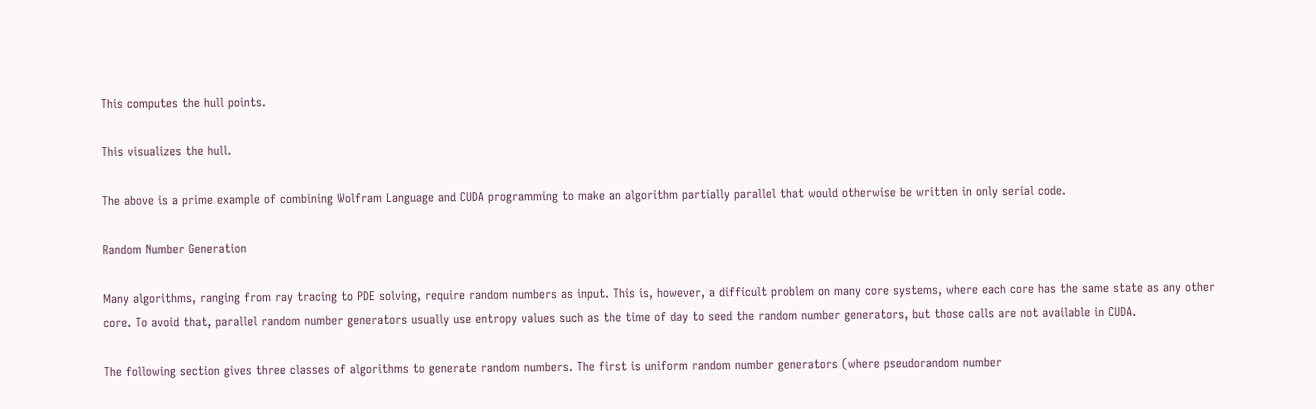This computes the hull points.

This visualizes the hull.

The above is a prime example of combining Wolfram Language and CUDA programming to make an algorithm partially parallel that would otherwise be written in only serial code.

Random Number Generation

Many algorithms, ranging from ray tracing to PDE solving, require random numbers as input. This is, however, a difficult problem on many core systems, where each core has the same state as any other core. To avoid that, parallel random number generators usually use entropy values such as the time of day to seed the random number generators, but those calls are not available in CUDA.

The following section gives three classes of algorithms to generate random numbers. The first is uniform random number generators (where pseudorandom number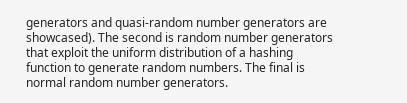generators and quasi-random number generators are showcased). The second is random number generators that exploit the uniform distribution of a hashing function to generate random numbers. The final is normal random number generators.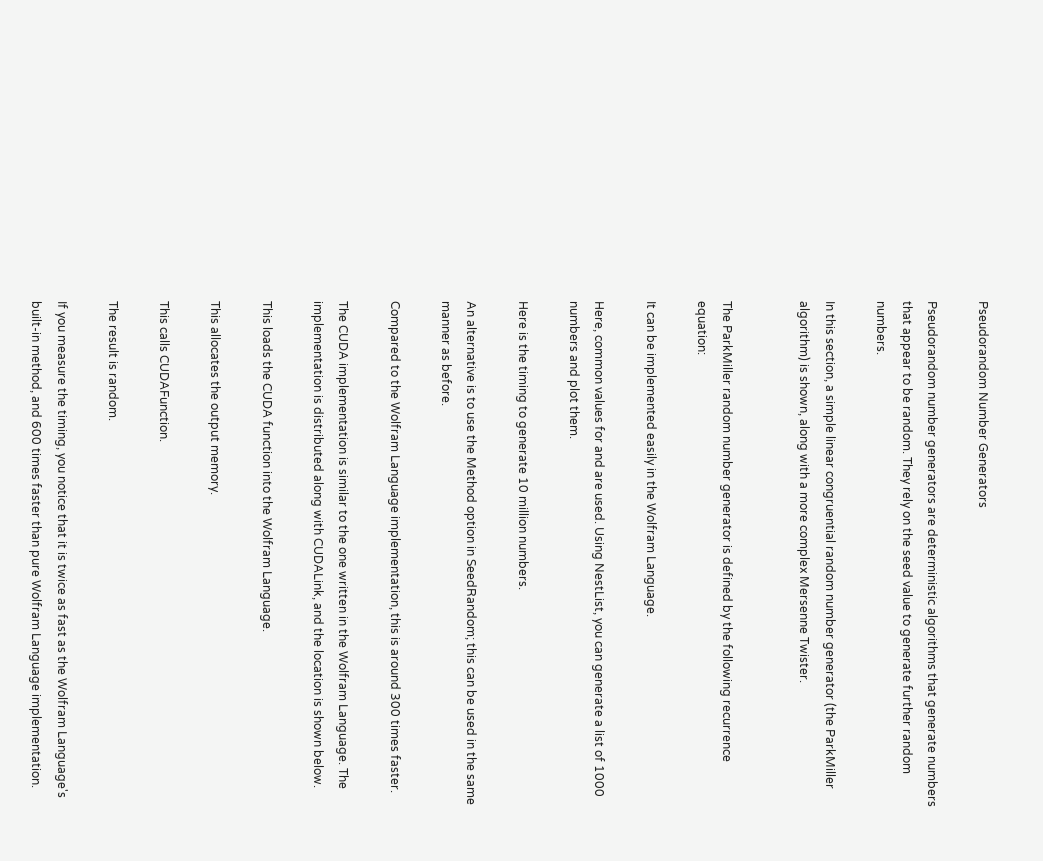Pseudorandom Number Generators

Pseudorandom number generators are deterministic algorithms that generate numbers that appear to be random. They rely on the seed value to generate further random numbers.

In this section, a simple linear congruential random number generator (the ParkMiller algorithm) is shown, along with a more complex Mersenne Twister.


The ParkMiller random number generator is defined by the following recurrence equation:

It can be implemented easily in the Wolfram Language.

Here, common values for and are used. Using NestList, you can generate a list of 1000 numbers and plot them.

Here is the timing to generate 10 million numbers.

An alternative is to use the Method option in SeedRandom; this can be used in the same manner as before.

Compared to the Wolfram Language implementation, this is around 300 times faster.

The CUDA implementation is similar to the one written in the Wolfram Language. The implementation is distributed along with CUDALink, and the location is shown below.

This loads the CUDA function into the Wolfram Language.

This allocates the output memory.

This calls CUDAFunction.

The result is random.

If you measure the timing, you notice that it is twice as fast as the Wolfram Language's built-in method, and 600 times faster than pure Wolfram Language implementation.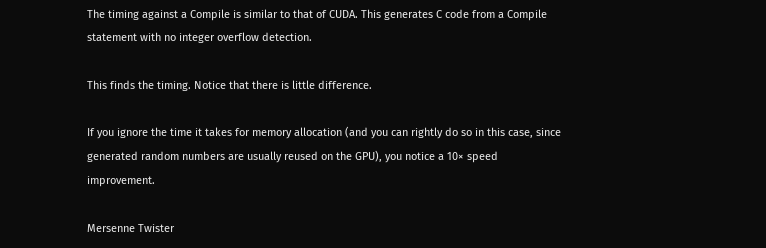The timing against a Compile is similar to that of CUDA. This generates C code from a Compile statement with no integer overflow detection.

This finds the timing. Notice that there is little difference.

If you ignore the time it takes for memory allocation (and you can rightly do so in this case, since generated random numbers are usually reused on the GPU), you notice a 10× speed improvement.

Mersenne Twister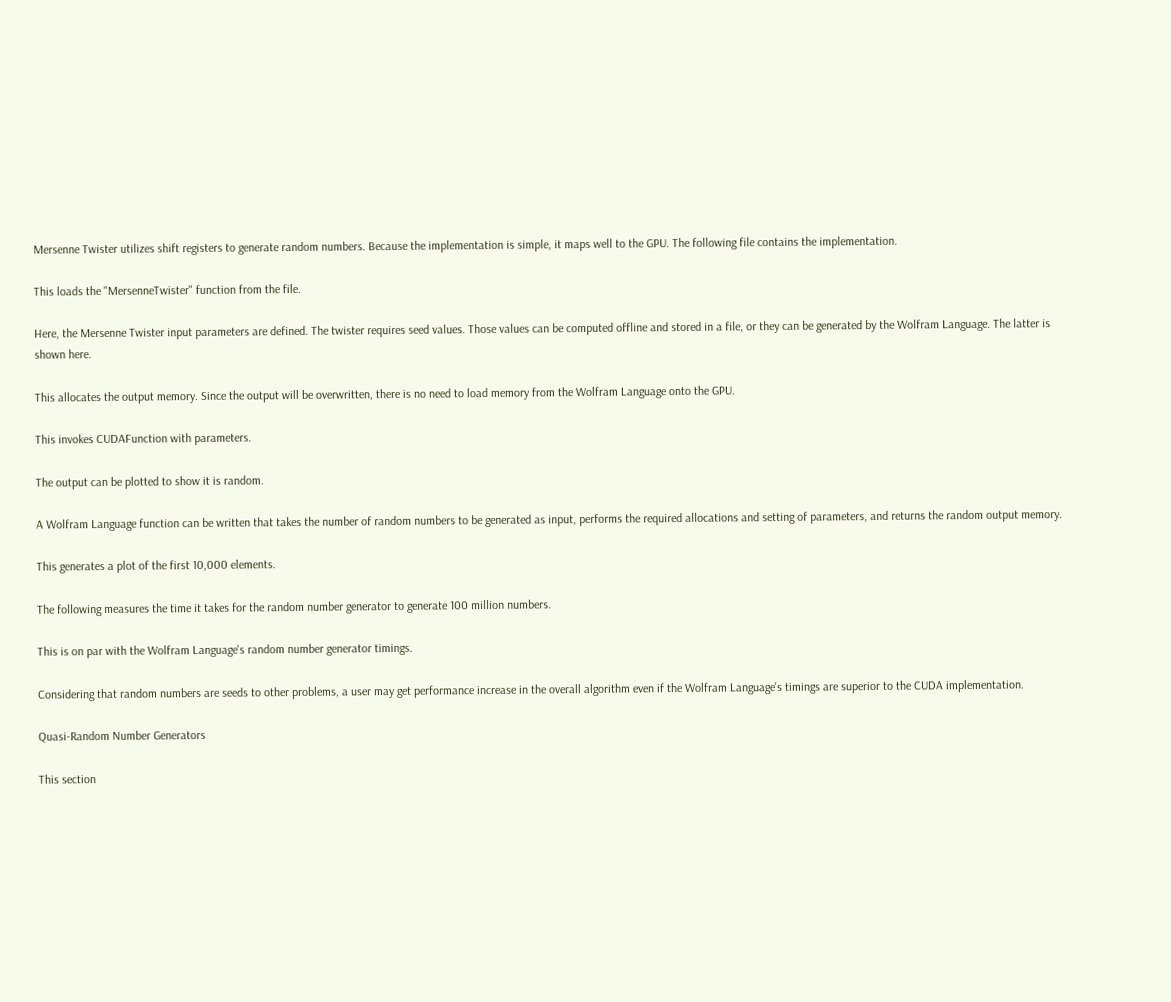Mersenne Twister utilizes shift registers to generate random numbers. Because the implementation is simple, it maps well to the GPU. The following file contains the implementation.

This loads the "MersenneTwister" function from the file.

Here, the Mersenne Twister input parameters are defined. The twister requires seed values. Those values can be computed offline and stored in a file, or they can be generated by the Wolfram Language. The latter is shown here.

This allocates the output memory. Since the output will be overwritten, there is no need to load memory from the Wolfram Language onto the GPU.

This invokes CUDAFunction with parameters.

The output can be plotted to show it is random.

A Wolfram Language function can be written that takes the number of random numbers to be generated as input, performs the required allocations and setting of parameters, and returns the random output memory.

This generates a plot of the first 10,000 elements.

The following measures the time it takes for the random number generator to generate 100 million numbers.

This is on par with the Wolfram Language's random number generator timings.

Considering that random numbers are seeds to other problems, a user may get performance increase in the overall algorithm even if the Wolfram Language's timings are superior to the CUDA implementation.

Quasi-Random Number Generators

This section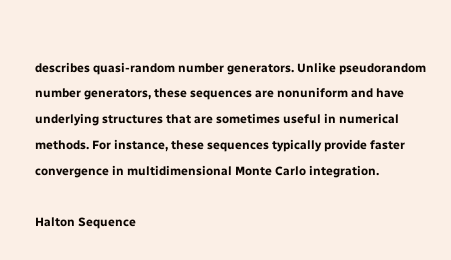describes quasi-random number generators. Unlike pseudorandom number generators, these sequences are nonuniform and have underlying structures that are sometimes useful in numerical methods. For instance, these sequences typically provide faster convergence in multidimensional Monte Carlo integration.

Halton Sequence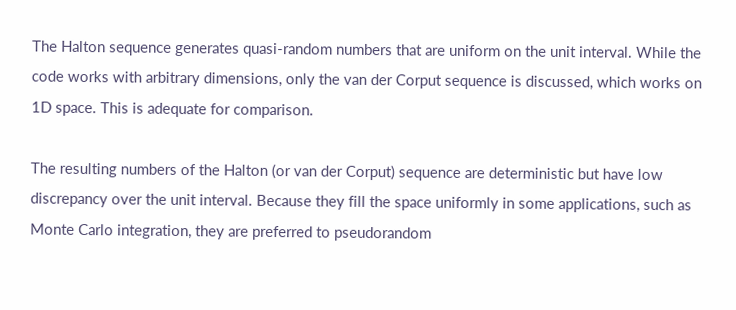The Halton sequence generates quasi-random numbers that are uniform on the unit interval. While the code works with arbitrary dimensions, only the van der Corput sequence is discussed, which works on 1D space. This is adequate for comparison.

The resulting numbers of the Halton (or van der Corput) sequence are deterministic but have low discrepancy over the unit interval. Because they fill the space uniformly in some applications, such as Monte Carlo integration, they are preferred to pseudorandom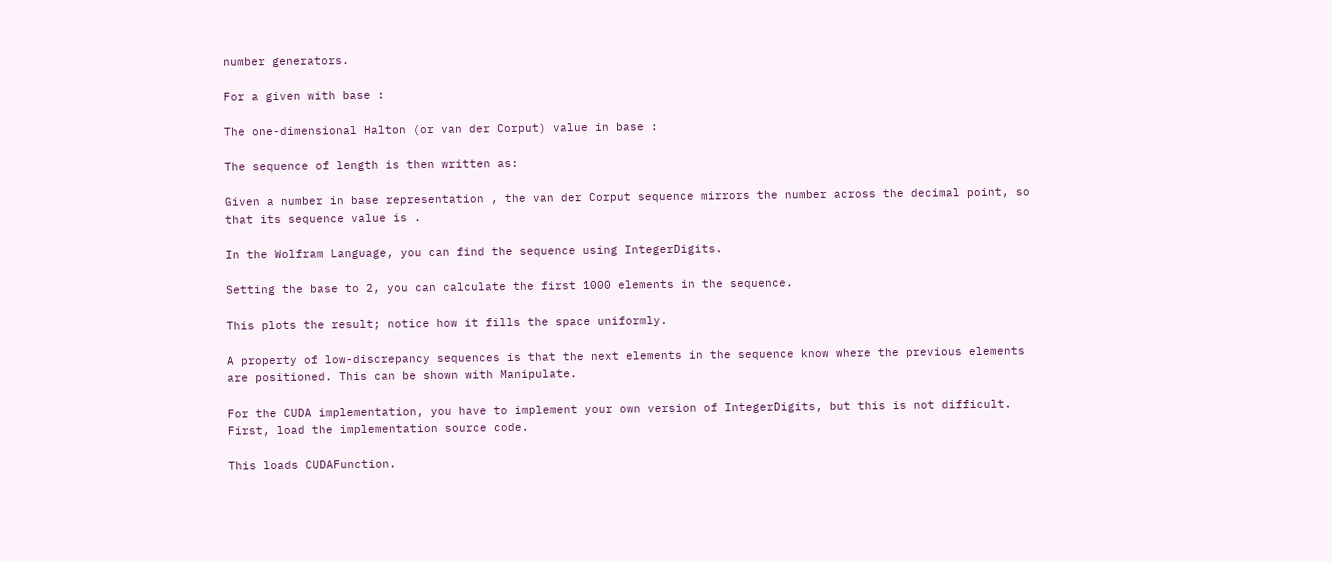number generators.

For a given with base :

The one-dimensional Halton (or van der Corput) value in base :

The sequence of length is then written as:

Given a number in base representation , the van der Corput sequence mirrors the number across the decimal point, so that its sequence value is .

In the Wolfram Language, you can find the sequence using IntegerDigits.

Setting the base to 2, you can calculate the first 1000 elements in the sequence.

This plots the result; notice how it fills the space uniformly.

A property of low-discrepancy sequences is that the next elements in the sequence know where the previous elements are positioned. This can be shown with Manipulate.

For the CUDA implementation, you have to implement your own version of IntegerDigits, but this is not difficult. First, load the implementation source code.

This loads CUDAFunction.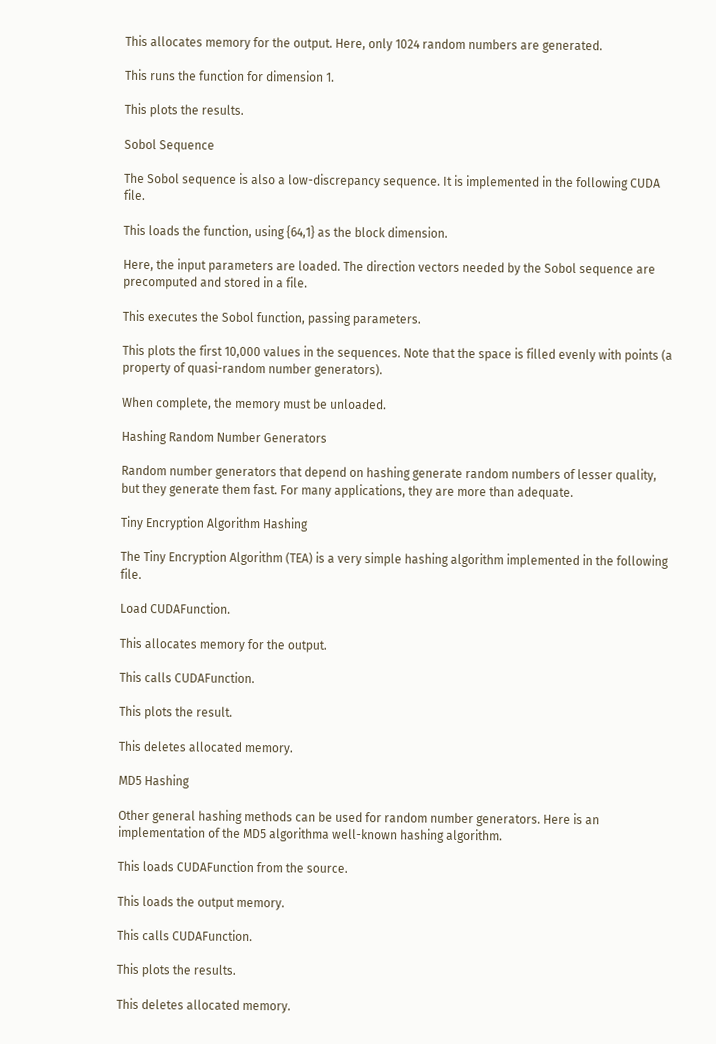This allocates memory for the output. Here, only 1024 random numbers are generated.

This runs the function for dimension 1.

This plots the results.

Sobol Sequence

The Sobol sequence is also a low-discrepancy sequence. It is implemented in the following CUDA file.

This loads the function, using {64,1} as the block dimension.

Here, the input parameters are loaded. The direction vectors needed by the Sobol sequence are precomputed and stored in a file.

This executes the Sobol function, passing parameters.

This plots the first 10,000 values in the sequences. Note that the space is filled evenly with points (a property of quasi-random number generators).

When complete, the memory must be unloaded.

Hashing Random Number Generators

Random number generators that depend on hashing generate random numbers of lesser quality, but they generate them fast. For many applications, they are more than adequate.

Tiny Encryption Algorithm Hashing

The Tiny Encryption Algorithm (TEA) is a very simple hashing algorithm implemented in the following file.

Load CUDAFunction.

This allocates memory for the output.

This calls CUDAFunction.

This plots the result.

This deletes allocated memory.

MD5 Hashing

Other general hashing methods can be used for random number generators. Here is an implementation of the MD5 algorithma well-known hashing algorithm.

This loads CUDAFunction from the source.

This loads the output memory.

This calls CUDAFunction.

This plots the results.

This deletes allocated memory.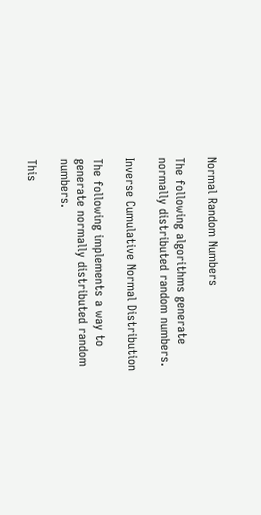Normal Random Numbers

The following algorithms generate normally distributed random numbers.

Inverse Cumulative Normal Distribution

The following implements a way to generate normally distributed random numbers.

This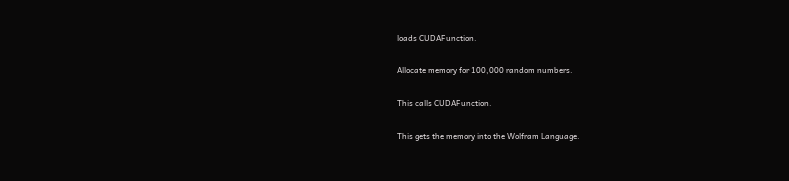loads CUDAFunction.

Allocate memory for 100,000 random numbers.

This calls CUDAFunction.

This gets the memory into the Wolfram Language.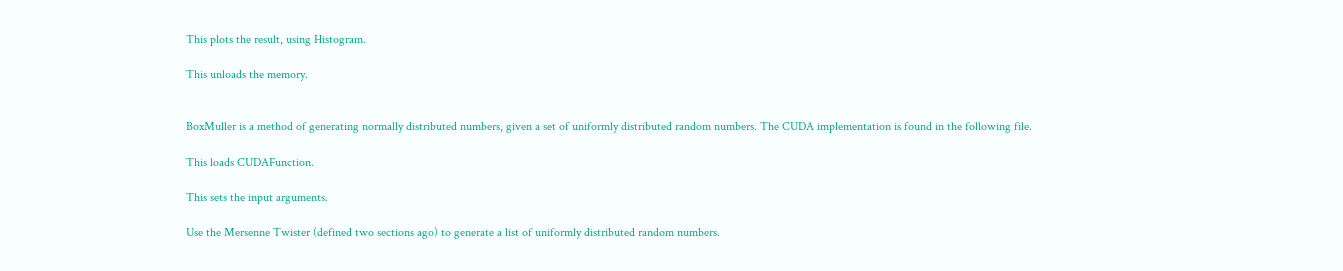This plots the result, using Histogram.

This unloads the memory.


BoxMuller is a method of generating normally distributed numbers, given a set of uniformly distributed random numbers. The CUDA implementation is found in the following file.

This loads CUDAFunction.

This sets the input arguments.

Use the Mersenne Twister (defined two sections ago) to generate a list of uniformly distributed random numbers.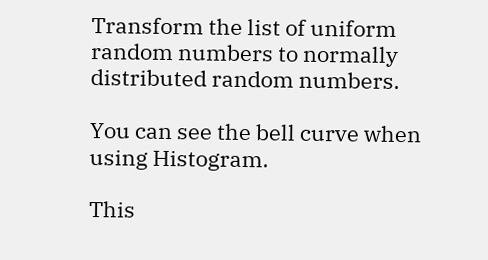Transform the list of uniform random numbers to normally distributed random numbers.

You can see the bell curve when using Histogram.

This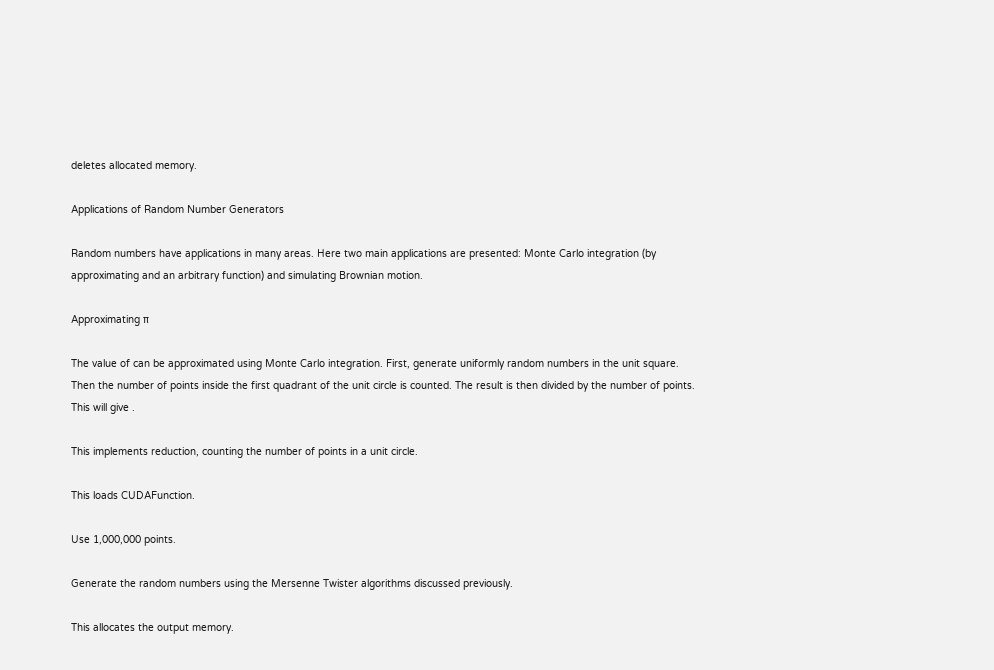deletes allocated memory.

Applications of Random Number Generators

Random numbers have applications in many areas. Here two main applications are presented: Monte Carlo integration (by approximating and an arbitrary function) and simulating Brownian motion.

Approximating π

The value of can be approximated using Monte Carlo integration. First, generate uniformly random numbers in the unit square. Then the number of points inside the first quadrant of the unit circle is counted. The result is then divided by the number of points. This will give .

This implements reduction, counting the number of points in a unit circle.

This loads CUDAFunction.

Use 1,000,000 points.

Generate the random numbers using the Mersenne Twister algorithms discussed previously.

This allocates the output memory.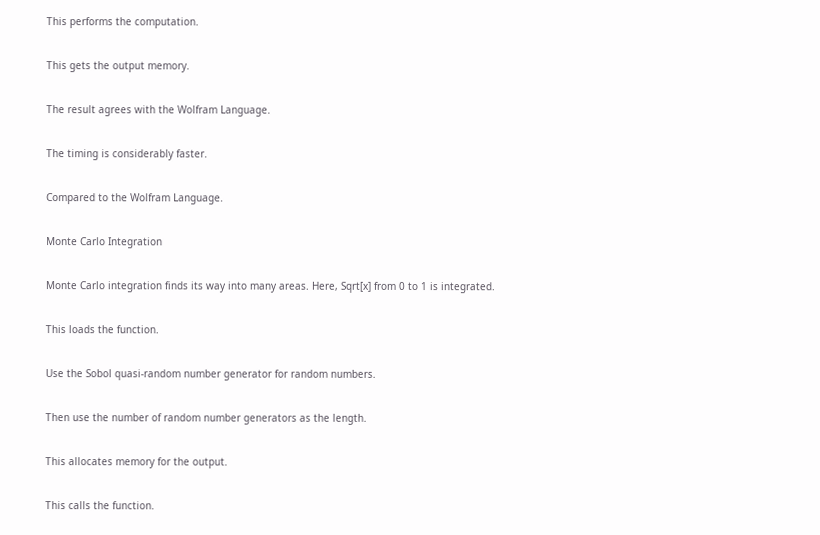This performs the computation.

This gets the output memory.

The result agrees with the Wolfram Language.

The timing is considerably faster.

Compared to the Wolfram Language.

Monte Carlo Integration

Monte Carlo integration finds its way into many areas. Here, Sqrt[x] from 0 to 1 is integrated.

This loads the function.

Use the Sobol quasi-random number generator for random numbers.

Then use the number of random number generators as the length.

This allocates memory for the output.

This calls the function.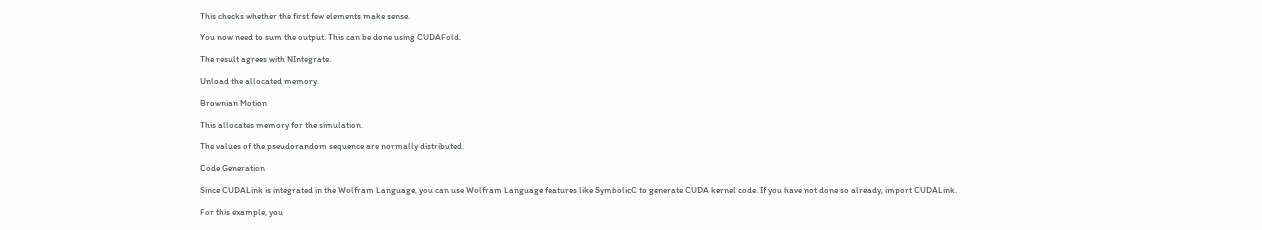This checks whether the first few elements make sense.

You now need to sum the output. This can be done using CUDAFold.

The result agrees with NIntegrate.

Unload the allocated memory.

Brownian Motion

This allocates memory for the simulation.

The values of the pseudorandom sequence are normally distributed.

Code Generation

Since CUDALink is integrated in the Wolfram Language, you can use Wolfram Language features like SymbolicC to generate CUDA kernel code. If you have not done so already, import CUDALink.

For this example, you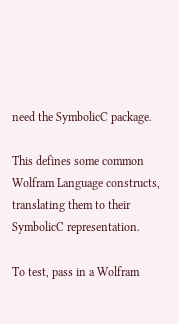need the SymbolicC package.

This defines some common Wolfram Language constructs, translating them to their SymbolicC representation.

To test, pass in a Wolfram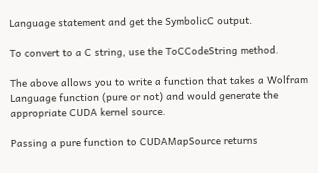Language statement and get the SymbolicC output.

To convert to a C string, use the ToCCodeString method.

The above allows you to write a function that takes a Wolfram Language function (pure or not) and would generate the appropriate CUDA kernel source.

Passing a pure function to CUDAMapSource returns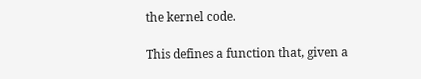the kernel code.

This defines a function that, given a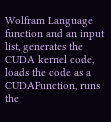Wolfram Language function and an input list, generates the CUDA kernel code, loads the code as a CUDAFunction, runs the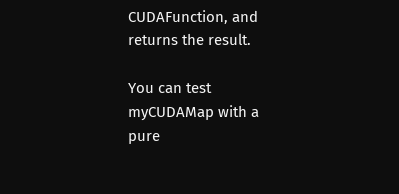CUDAFunction, and returns the result.

You can test myCUDAMap with a pure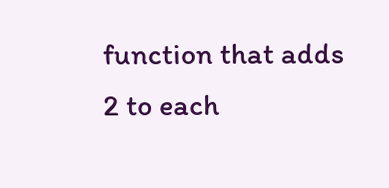function that adds 2 to each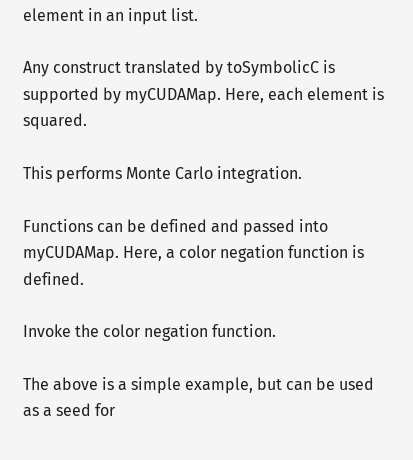element in an input list.

Any construct translated by toSymbolicC is supported by myCUDAMap. Here, each element is squared.

This performs Monte Carlo integration.

Functions can be defined and passed into myCUDAMap. Here, a color negation function is defined.

Invoke the color negation function.

The above is a simple example, but can be used as a seed for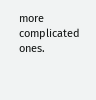more complicated ones.